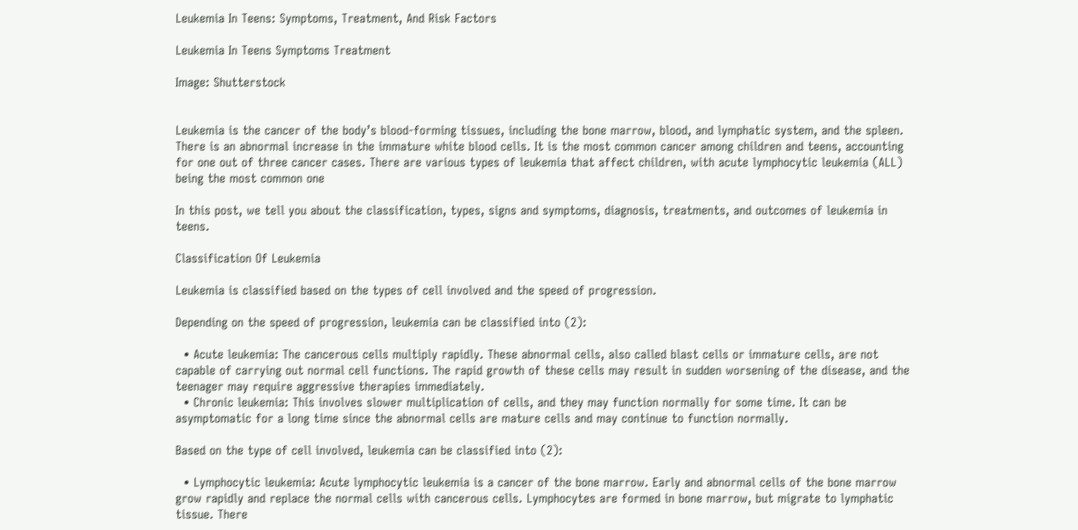Leukemia In Teens: Symptoms, Treatment, And Risk Factors

Leukemia In Teens Symptoms Treatment

Image: Shutterstock


Leukemia is the cancer of the body’s blood-forming tissues, including the bone marrow, blood, and lymphatic system, and the spleen. There is an abnormal increase in the immature white blood cells. It is the most common cancer among children and teens, accounting for one out of three cancer cases. There are various types of leukemia that affect children, with acute lymphocytic leukemia (ALL) being the most common one

In this post, we tell you about the classification, types, signs and symptoms, diagnosis, treatments, and outcomes of leukemia in teens.

Classification Of Leukemia

Leukemia is classified based on the types of cell involved and the speed of progression.

Depending on the speed of progression, leukemia can be classified into (2):

  • Acute leukemia: The cancerous cells multiply rapidly. These abnormal cells, also called blast cells or immature cells, are not capable of carrying out normal cell functions. The rapid growth of these cells may result in sudden worsening of the disease, and the teenager may require aggressive therapies immediately.
  • Chronic leukemia: This involves slower multiplication of cells, and they may function normally for some time. It can be asymptomatic for a long time since the abnormal cells are mature cells and may continue to function normally.

Based on the type of cell involved, leukemia can be classified into (2):

  • Lymphocytic leukemia: Acute lymphocytic leukemia is a cancer of the bone marrow. Early and abnormal cells of the bone marrow grow rapidly and replace the normal cells with cancerous cells. Lymphocytes are formed in bone marrow, but migrate to lymphatic tissue. There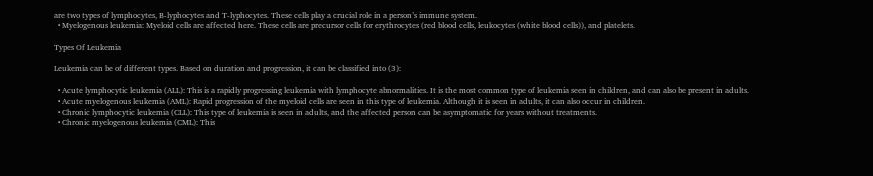are two types of lymphocytes, B-lyphocytes and T-lyphocytes. These cells play a crucial role in a person’s immune system.
  • Myelogenous leukemia: Myeloid cells are affected here. These cells are precursor cells for erythrocytes (red blood cells, leukocytes (white blood cells)), and platelets.

Types Of Leukemia

Leukemia can be of different types. Based on duration and progression, it can be classified into (3):

  • Acute lymphocytic leukemia (ALL): This is a rapidly progressing leukemia with lymphocyte abnormalities. It is the most common type of leukemia seen in children, and can also be present in adults.
  • Acute myelogenous leukemia (AML): Rapid progression of the myeloid cells are seen in this type of leukemia. Although it is seen in adults, it can also occur in children.
  • Chronic lymphocytic leukemia (CLL): This type of leukemia is seen in adults, and the affected person can be asymptomatic for years without treatments.
  • Chronic myelogenous leukemia (CML): This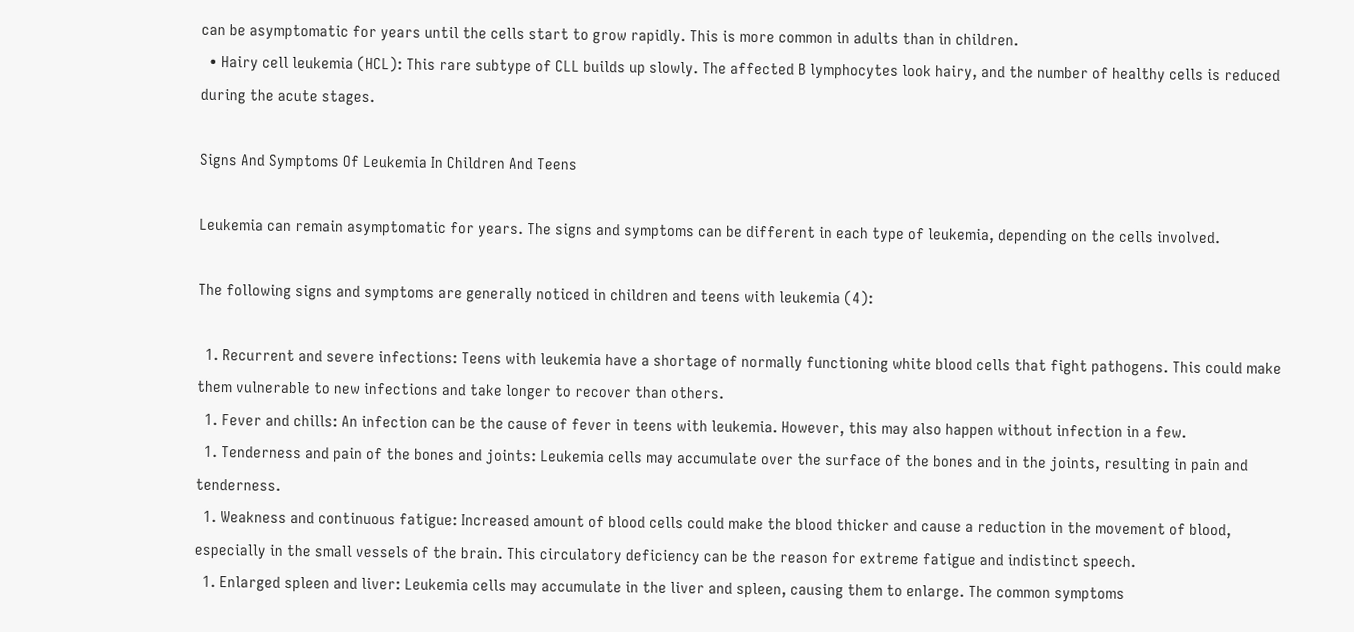can be asymptomatic for years until the cells start to grow rapidly. This is more common in adults than in children.
  • Hairy cell leukemia (HCL): This rare subtype of CLL builds up slowly. The affected B lymphocytes look hairy, and the number of healthy cells is reduced during the acute stages.

Signs And Symptoms Of Leukemia In Children And Teens

Leukemia can remain asymptomatic for years. The signs and symptoms can be different in each type of leukemia, depending on the cells involved.

The following signs and symptoms are generally noticed in children and teens with leukemia (4):

  1. Recurrent and severe infections: Teens with leukemia have a shortage of normally functioning white blood cells that fight pathogens. This could make them vulnerable to new infections and take longer to recover than others.
  1. Fever and chills: An infection can be the cause of fever in teens with leukemia. However, this may also happen without infection in a few.
  1. Tenderness and pain of the bones and joints: Leukemia cells may accumulate over the surface of the bones and in the joints, resulting in pain and tenderness.
  1. Weakness and continuous fatigue: Increased amount of blood cells could make the blood thicker and cause a reduction in the movement of blood, especially in the small vessels of the brain. This circulatory deficiency can be the reason for extreme fatigue and indistinct speech.
  1. Enlarged spleen and liver: Leukemia cells may accumulate in the liver and spleen, causing them to enlarge. The common symptoms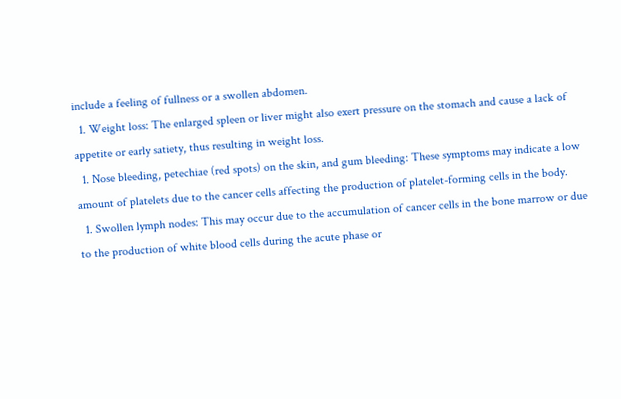include a feeling of fullness or a swollen abdomen.
  1. Weight loss: The enlarged spleen or liver might also exert pressure on the stomach and cause a lack of appetite or early satiety, thus resulting in weight loss.
  1. Nose bleeding, petechiae (red spots) on the skin, and gum bleeding: These symptoms may indicate a low amount of platelets due to the cancer cells affecting the production of platelet-forming cells in the body.
  1. Swollen lymph nodes: This may occur due to the accumulation of cancer cells in the bone marrow or due to the production of white blood cells during the acute phase or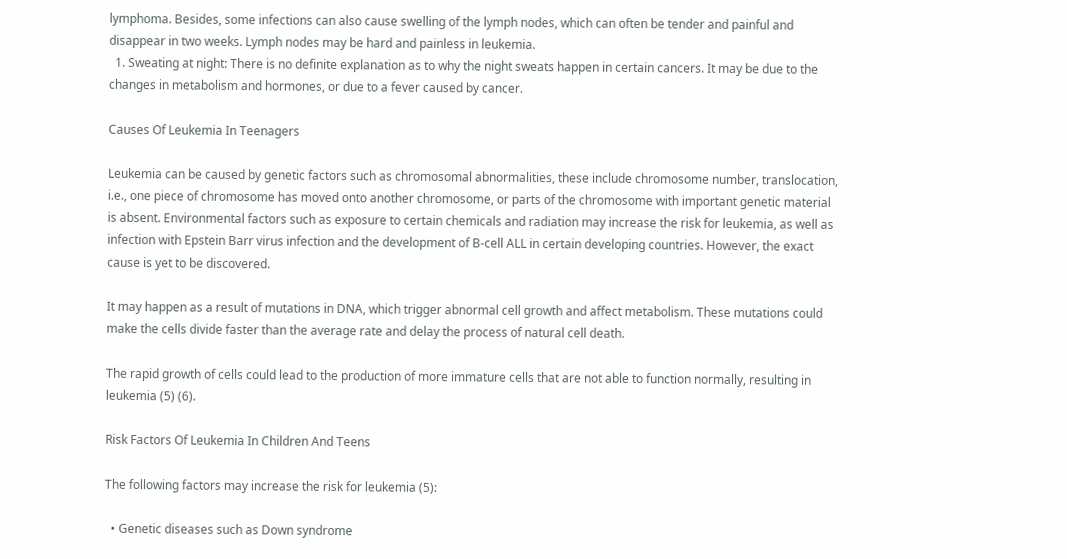lymphoma. Besides, some infections can also cause swelling of the lymph nodes, which can often be tender and painful and disappear in two weeks. Lymph nodes may be hard and painless in leukemia.
  1. Sweating at night: There is no definite explanation as to why the night sweats happen in certain cancers. It may be due to the changes in metabolism and hormones, or due to a fever caused by cancer.

Causes Of Leukemia In Teenagers

Leukemia can be caused by genetic factors such as chromosomal abnormalities, these include chromosome number, translocation, i.e., one piece of chromosome has moved onto another chromosome, or parts of the chromosome with important genetic material is absent. Environmental factors such as exposure to certain chemicals and radiation may increase the risk for leukemia, as well as infection with Epstein Barr virus infection and the development of B-cell ALL in certain developing countries. However, the exact cause is yet to be discovered.

It may happen as a result of mutations in DNA, which trigger abnormal cell growth and affect metabolism. These mutations could make the cells divide faster than the average rate and delay the process of natural cell death.

The rapid growth of cells could lead to the production of more immature cells that are not able to function normally, resulting in leukemia (5) (6).

Risk Factors Of Leukemia In Children And Teens

The following factors may increase the risk for leukemia (5):

  • Genetic diseases such as Down syndrome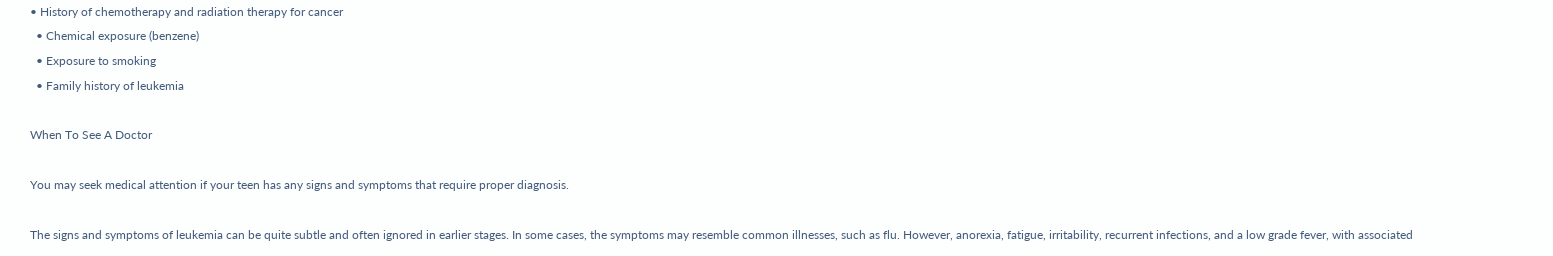• History of chemotherapy and radiation therapy for cancer
  • Chemical exposure (benzene)
  • Exposure to smoking
  • Family history of leukemia

When To See A Doctor

You may seek medical attention if your teen has any signs and symptoms that require proper diagnosis.

The signs and symptoms of leukemia can be quite subtle and often ignored in earlier stages. In some cases, the symptoms may resemble common illnesses, such as flu. However, anorexia, fatigue, irritability, recurrent infections, and a low grade fever, with associated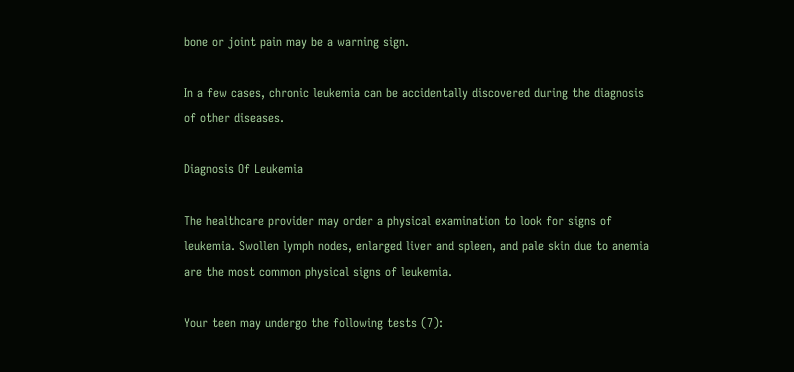bone or joint pain may be a warning sign.

In a few cases, chronic leukemia can be accidentally discovered during the diagnosis of other diseases.

Diagnosis Of Leukemia

The healthcare provider may order a physical examination to look for signs of leukemia. Swollen lymph nodes, enlarged liver and spleen, and pale skin due to anemia are the most common physical signs of leukemia.

Your teen may undergo the following tests (7):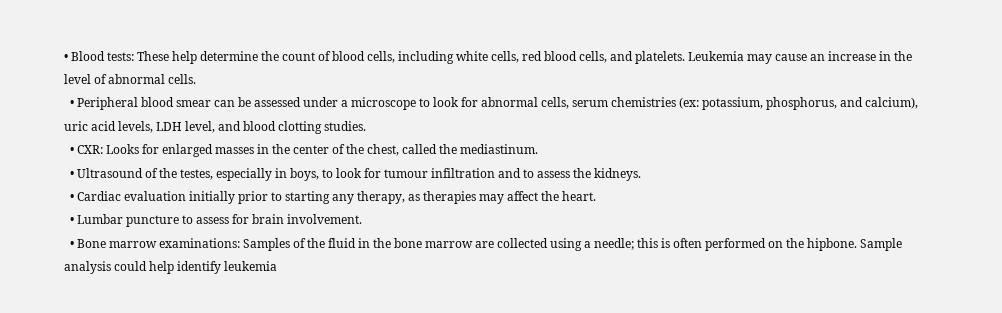• Blood tests: These help determine the count of blood cells, including white cells, red blood cells, and platelets. Leukemia may cause an increase in the level of abnormal cells.
  • Peripheral blood smear can be assessed under a microscope to look for abnormal cells, serum chemistries (ex: potassium, phosphorus, and calcium), uric acid levels, LDH level, and blood clotting studies.
  • CXR: Looks for enlarged masses in the center of the chest, called the mediastinum.
  • Ultrasound of the testes, especially in boys, to look for tumour infiltration and to assess the kidneys.
  • Cardiac evaluation initially prior to starting any therapy, as therapies may affect the heart.
  • Lumbar puncture to assess for brain involvement.
  • Bone marrow examinations: Samples of the fluid in the bone marrow are collected using a needle; this is often performed on the hipbone. Sample analysis could help identify leukemia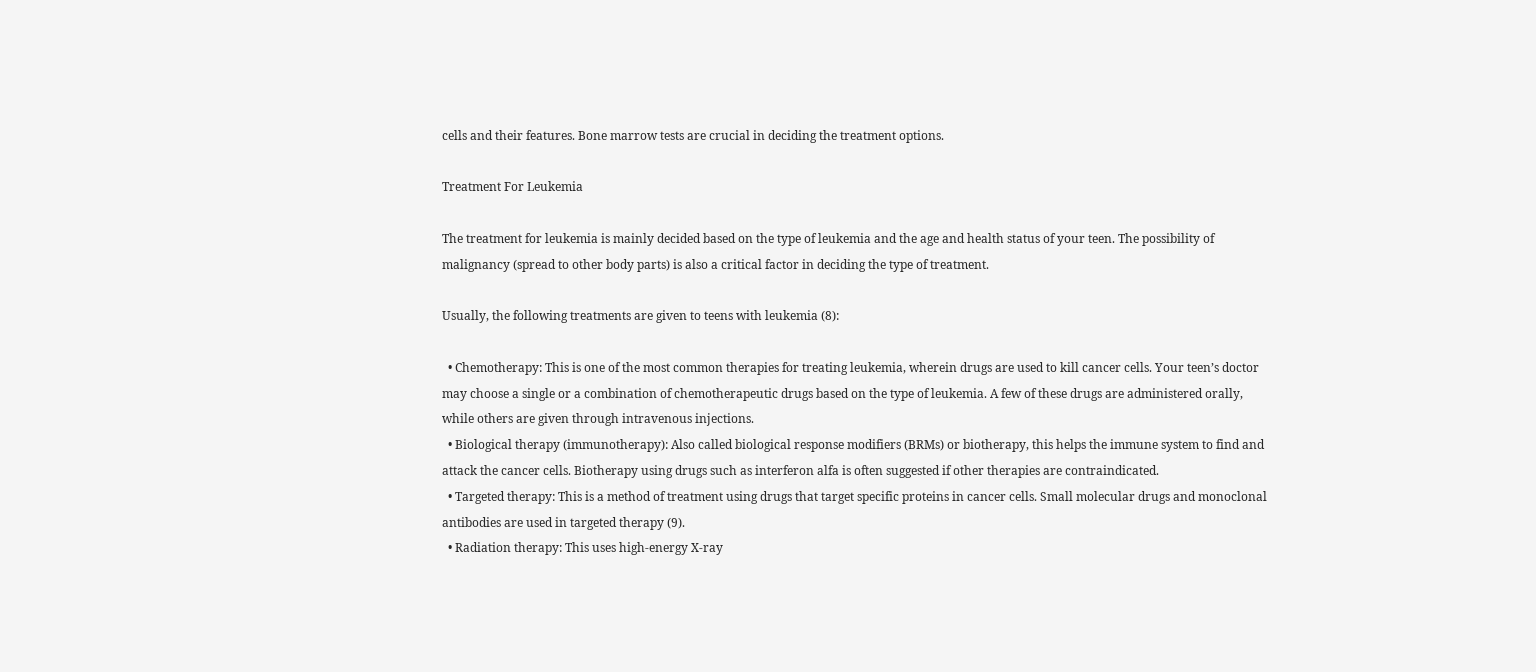cells and their features. Bone marrow tests are crucial in deciding the treatment options.

Treatment For Leukemia

The treatment for leukemia is mainly decided based on the type of leukemia and the age and health status of your teen. The possibility of malignancy (spread to other body parts) is also a critical factor in deciding the type of treatment.

Usually, the following treatments are given to teens with leukemia (8):

  • Chemotherapy: This is one of the most common therapies for treating leukemia, wherein drugs are used to kill cancer cells. Your teen’s doctor may choose a single or a combination of chemotherapeutic drugs based on the type of leukemia. A few of these drugs are administered orally, while others are given through intravenous injections.
  • Biological therapy (immunotherapy): Also called biological response modifiers (BRMs) or biotherapy, this helps the immune system to find and attack the cancer cells. Biotherapy using drugs such as interferon alfa is often suggested if other therapies are contraindicated.
  • Targeted therapy: This is a method of treatment using drugs that target specific proteins in cancer cells. Small molecular drugs and monoclonal antibodies are used in targeted therapy (9).
  • Radiation therapy: This uses high-energy X-ray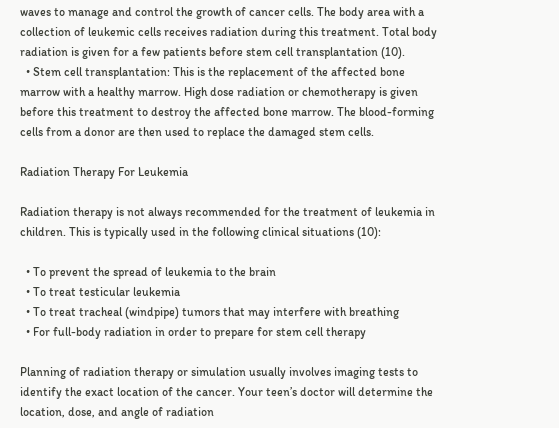waves to manage and control the growth of cancer cells. The body area with a collection of leukemic cells receives radiation during this treatment. Total body radiation is given for a few patients before stem cell transplantation (10).
  • Stem cell transplantation: This is the replacement of the affected bone marrow with a healthy marrow. High dose radiation or chemotherapy is given before this treatment to destroy the affected bone marrow. The blood-forming cells from a donor are then used to replace the damaged stem cells.

Radiation Therapy For Leukemia

Radiation therapy is not always recommended for the treatment of leukemia in children. This is typically used in the following clinical situations (10):

  • To prevent the spread of leukemia to the brain
  • To treat testicular leukemia
  • To treat tracheal (windpipe) tumors that may interfere with breathing
  • For full-body radiation in order to prepare for stem cell therapy

Planning of radiation therapy or simulation usually involves imaging tests to identify the exact location of the cancer. Your teen’s doctor will determine the location, dose, and angle of radiation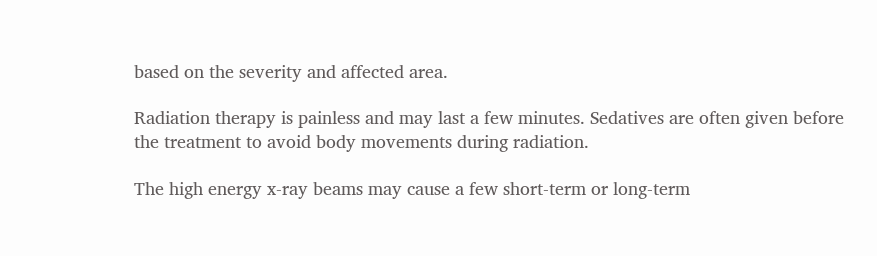based on the severity and affected area.

Radiation therapy is painless and may last a few minutes. Sedatives are often given before the treatment to avoid body movements during radiation.

The high energy x-ray beams may cause a few short-term or long-term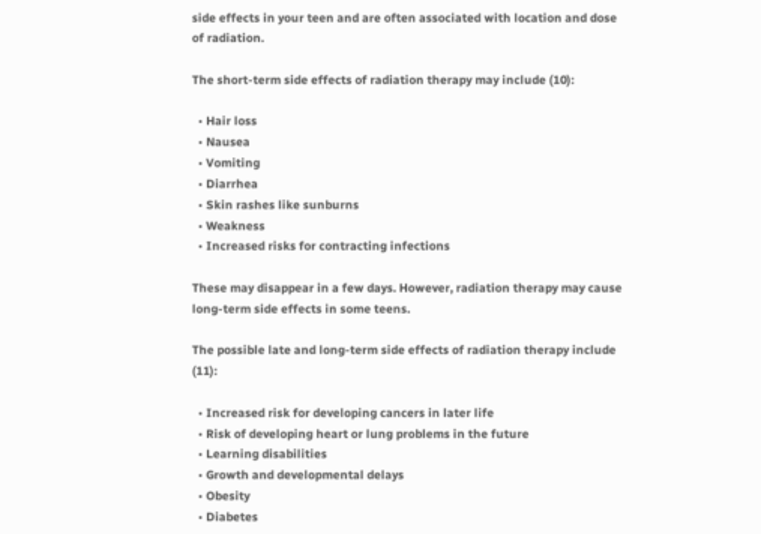side effects in your teen and are often associated with location and dose of radiation.

The short-term side effects of radiation therapy may include (10):

  • Hair loss
  • Nausea
  • Vomiting
  • Diarrhea
  • Skin rashes like sunburns
  • Weakness
  • Increased risks for contracting infections

These may disappear in a few days. However, radiation therapy may cause long-term side effects in some teens.

The possible late and long-term side effects of radiation therapy include (11):

  • Increased risk for developing cancers in later life
  • Risk of developing heart or lung problems in the future
  • Learning disabilities
  • Growth and developmental delays
  • Obesity
  • Diabetes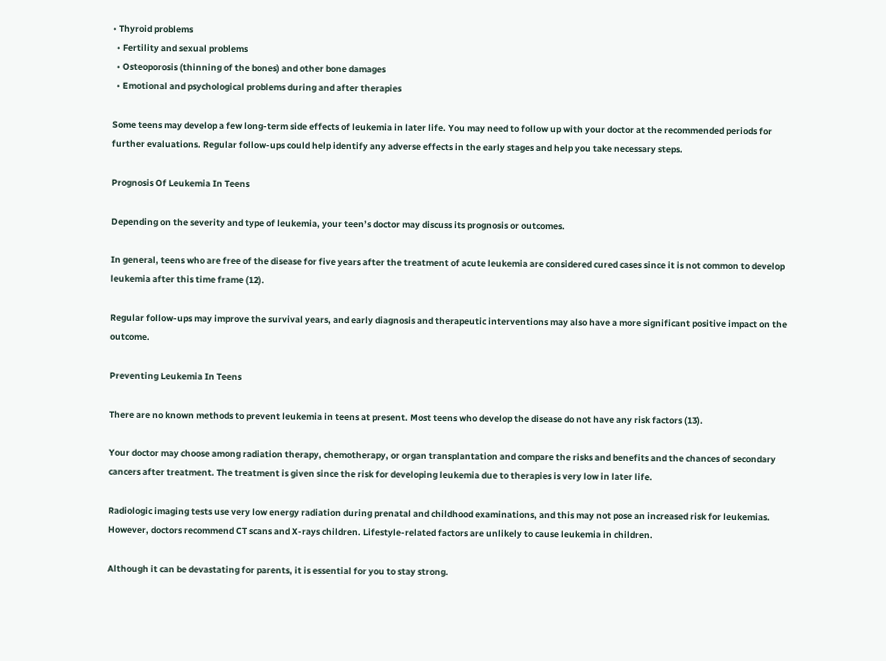• Thyroid problems
  • Fertility and sexual problems
  • Osteoporosis (thinning of the bones) and other bone damages
  • Emotional and psychological problems during and after therapies

Some teens may develop a few long-term side effects of leukemia in later life. You may need to follow up with your doctor at the recommended periods for further evaluations. Regular follow-ups could help identify any adverse effects in the early stages and help you take necessary steps.

Prognosis Of Leukemia In Teens

Depending on the severity and type of leukemia, your teen’s doctor may discuss its prognosis or outcomes.

In general, teens who are free of the disease for five years after the treatment of acute leukemia are considered cured cases since it is not common to develop leukemia after this time frame (12).

Regular follow-ups may improve the survival years, and early diagnosis and therapeutic interventions may also have a more significant positive impact on the outcome.

Preventing Leukemia In Teens

There are no known methods to prevent leukemia in teens at present. Most teens who develop the disease do not have any risk factors (13).

Your doctor may choose among radiation therapy, chemotherapy, or organ transplantation and compare the risks and benefits and the chances of secondary cancers after treatment. The treatment is given since the risk for developing leukemia due to therapies is very low in later life.

Radiologic imaging tests use very low energy radiation during prenatal and childhood examinations, and this may not pose an increased risk for leukemias. However, doctors recommend CT scans and X-rays children. Lifestyle-related factors are unlikely to cause leukemia in children.

Although it can be devastating for parents, it is essential for you to stay strong.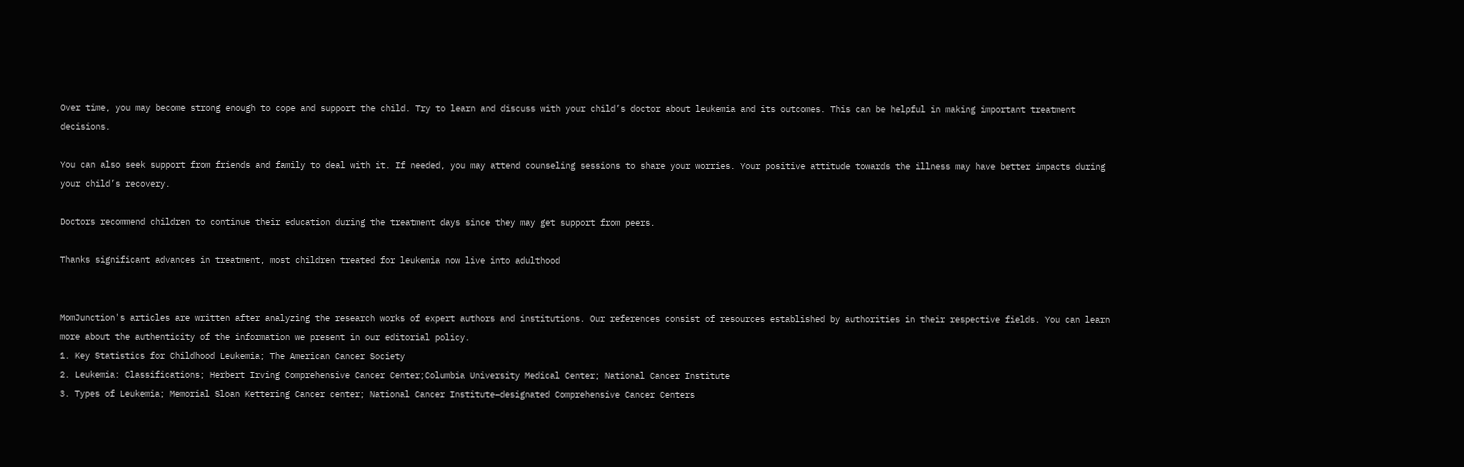Over time, you may become strong enough to cope and support the child. Try to learn and discuss with your child’s doctor about leukemia and its outcomes. This can be helpful in making important treatment decisions.

You can also seek support from friends and family to deal with it. If needed, you may attend counseling sessions to share your worries. Your positive attitude towards the illness may have better impacts during your child’s recovery.

Doctors recommend children to continue their education during the treatment days since they may get support from peers.

Thanks significant advances in treatment, most children treated for leukemia now live into adulthood


MomJunction's articles are written after analyzing the research works of expert authors and institutions. Our references consist of resources established by authorities in their respective fields. You can learn more about the authenticity of the information we present in our editorial policy.
1. Key Statistics for Childhood Leukemia; The American Cancer Society
2. Leukemia: Classifications; Herbert Irving Comprehensive Cancer Center;Columbia University Medical Center; National Cancer Institute
3. Types of Leukemia; Memorial Sloan Kettering Cancer center; National Cancer Institute–designated Comprehensive Cancer Centers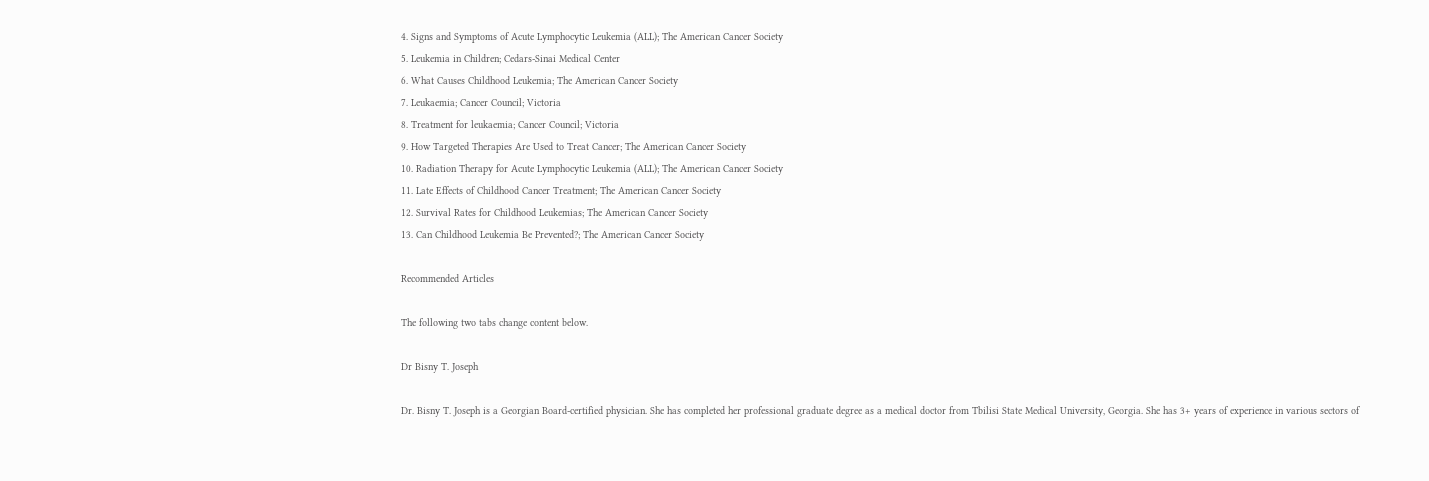4. Signs and Symptoms of Acute Lymphocytic Leukemia (ALL); The American Cancer Society
5. Leukemia in Children; Cedars-Sinai Medical Center
6. What Causes Childhood Leukemia; The American Cancer Society
7. Leukaemia; Cancer Council; Victoria
8. Treatment for leukaemia; Cancer Council; Victoria
9. How Targeted Therapies Are Used to Treat Cancer; The American Cancer Society
10. Radiation Therapy for Acute Lymphocytic Leukemia (ALL); The American Cancer Society
11. Late Effects of Childhood Cancer Treatment; The American Cancer Society
12. Survival Rates for Childhood Leukemias; The American Cancer Society
13. Can Childhood Leukemia Be Prevented?; The American Cancer Society

Recommended Articles

The following two tabs change content below.

Dr Bisny T. Joseph

Dr. Bisny T. Joseph is a Georgian Board-certified physician. She has completed her professional graduate degree as a medical doctor from Tbilisi State Medical University, Georgia. She has 3+ years of experience in various sectors of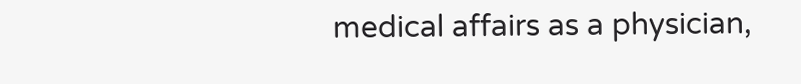medical affairs as a physician,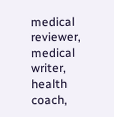medical reviewer, medical writer, health coach,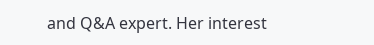and Q&A expert. Her interest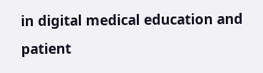in digital medical education and patient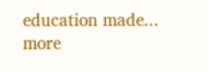education made... more